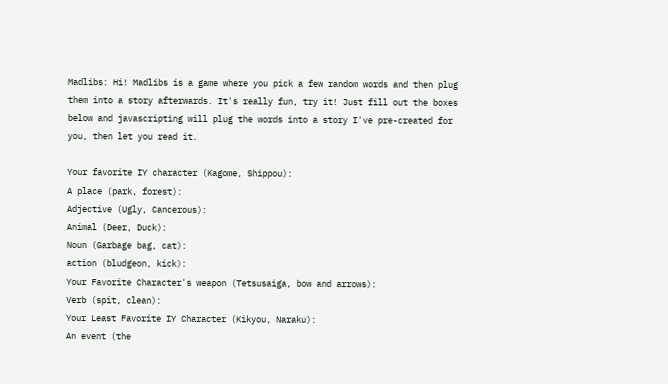Madlibs: Hi! Madlibs is a game where you pick a few random words and then plug them into a story afterwards. It's really fun, try it! Just fill out the boxes below and javascripting will plug the words into a story I've pre-created for you, then let you read it.

Your favorite IY character (Kagome, Shippou):
A place (park, forest):
Adjective (Ugly, Cancerous):
Animal (Deer, Duck):
Noun (Garbage bag, cat):
action (bludgeon, kick):
Your Favorite Character's weapon (Tetsusaiga, bow and arrows):
Verb (spit, clean):
Your Least Favorite IY Character (Kikyou, Naraku):
An event (the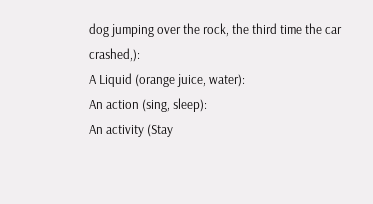dog jumping over the rock, the third time the car crashed,):
A Liquid (orange juice, water):
An action (sing, sleep):
An activity (Stay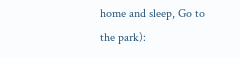home and sleep, Go to the park):